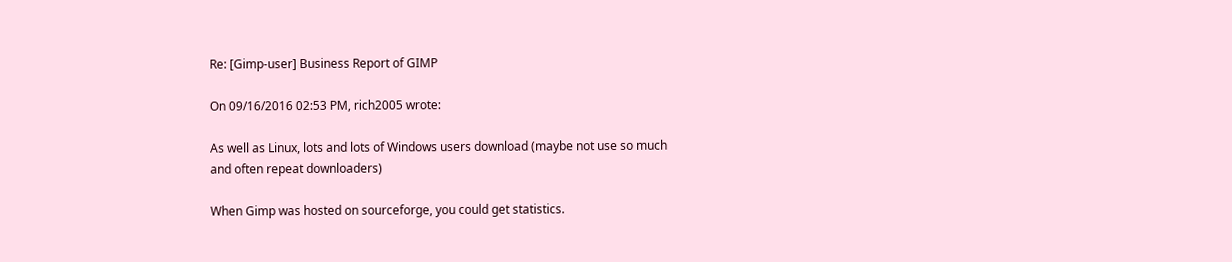Re: [Gimp-user] Business Report of GIMP

On 09/16/2016 02:53 PM, rich2005 wrote:

As well as Linux, lots and lots of Windows users download (maybe not use so much
and often repeat downloaders)

When Gimp was hosted on sourceforge, you could get statistics.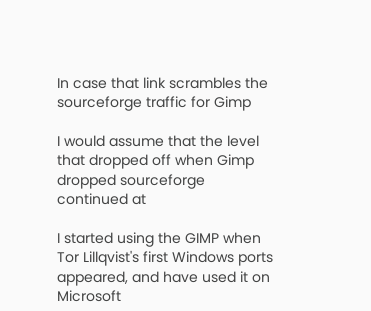In case that link scrambles the sourceforge traffic for Gimp

I would assume that the level that dropped off when Gimp dropped sourceforge
continued at

I started using the GIMP when Tor Lillqvist's first Windows ports
appeared, and have used it on Microsoft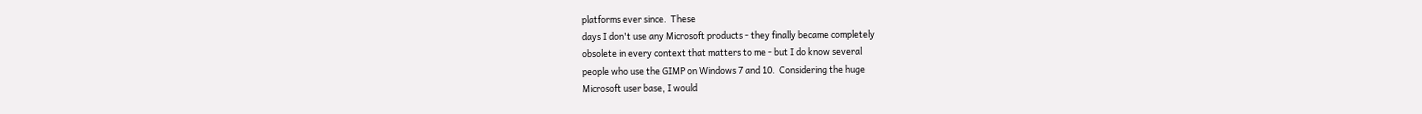platforms ever since.  These
days I don't use any Microsoft products - they finally became completely
obsolete in every context that matters to me - but I do know several
people who use the GIMP on Windows 7 and 10.  Considering the huge
Microsoft user base, I would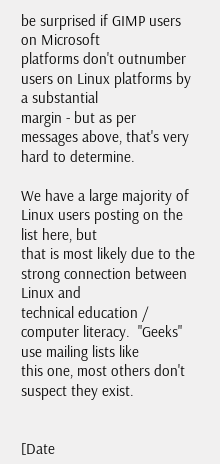be surprised if GIMP users on Microsoft
platforms don't outnumber users on Linux platforms by a substantial
margin - but as per messages above, that's very hard to determine.

We have a large majority of Linux users posting on the list here, but
that is most likely due to the strong connection between Linux and
technical education / computer literacy.  "Geeks" use mailing lists like
this one, most others don't suspect they exist.


[Date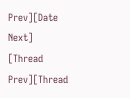Prev][Date Next]   [Thread Prev][Thread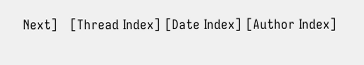Next]   [Thread Index] [Date Index] [Author Index]